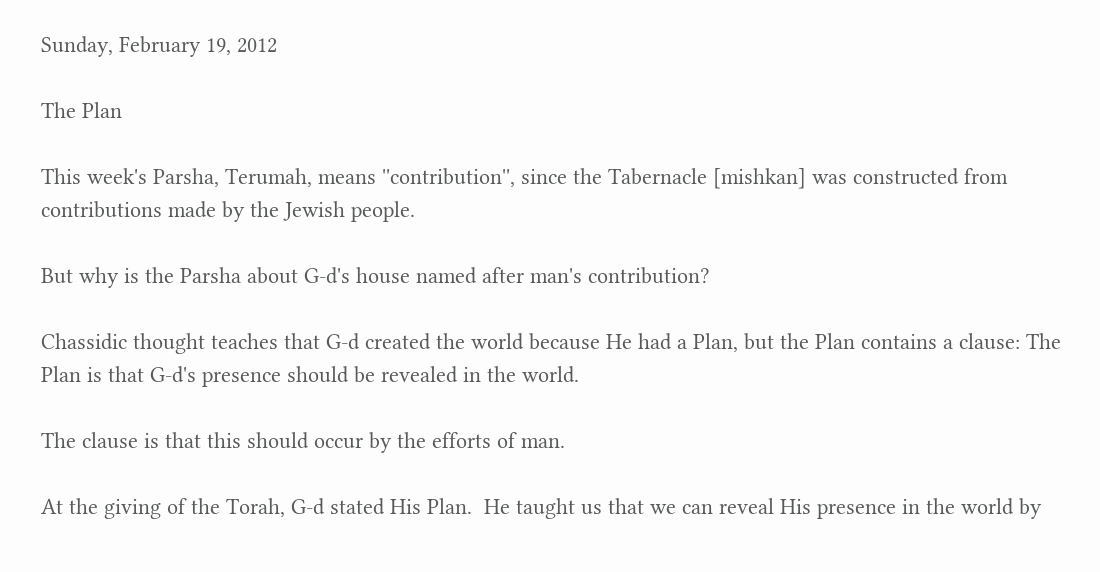Sunday, February 19, 2012

The Plan

This week's Parsha, Terumah, means ''contribution'', since the Tabernacle [mishkan] was constructed from contributions made by the Jewish people.

But why is the Parsha about G-d's house named after man's contribution?

Chassidic thought teaches that G-d created the world because He had a Plan, but the Plan contains a clause: The Plan is that G-d's presence should be revealed in the world.

The clause is that this should occur by the efforts of man.

At the giving of the Torah, G-d stated His Plan.  He taught us that we can reveal His presence in the world by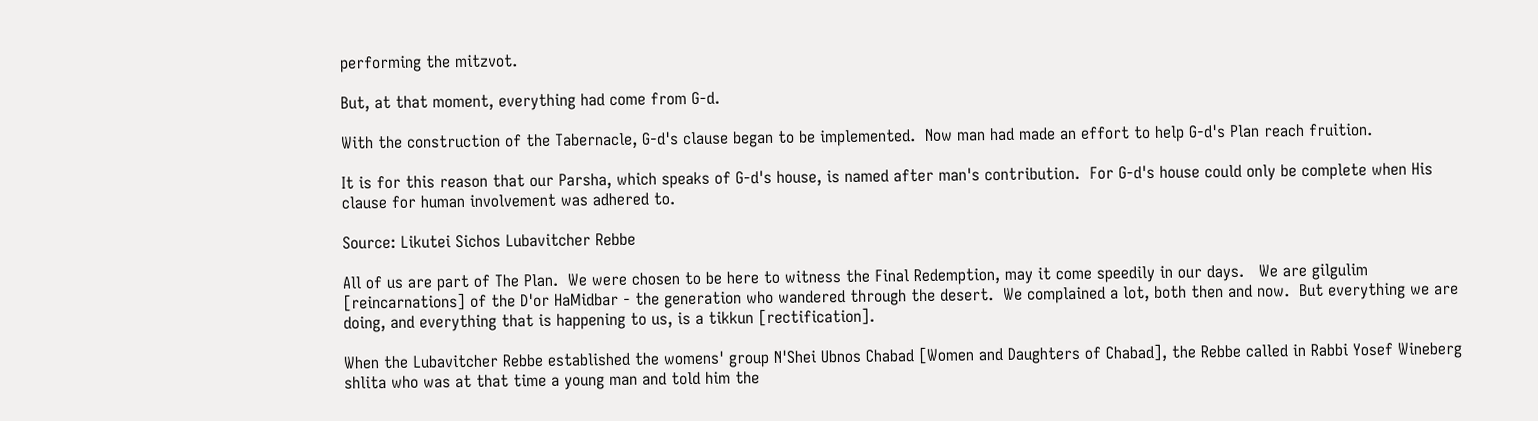performing the mitzvot.

But, at that moment, everything had come from G-d.

With the construction of the Tabernacle, G-d's clause began to be implemented.  Now man had made an effort to help G-d's Plan reach fruition.

It is for this reason that our Parsha, which speaks of G-d's house, is named after man's contribution.  For G-d's house could only be complete when His clause for human involvement was adhered to.

Source: Likutei Sichos Lubavitcher Rebbe

All of us are part of The Plan.  We were chosen to be here to witness the Final Redemption, may it come speedily in our days.   We are gilgulim [reincarnations] of the D'or HaMidbar - the generation who wandered through the desert.  We complained a lot, both then and now.  But everything we are doing, and everything that is happening to us, is a tikkun [rectification].

When the Lubavitcher Rebbe established the womens' group N'Shei Ubnos Chabad [Women and Daughters of Chabad], the Rebbe called in Rabbi Yosef Wineberg shlita who was at that time a young man and told him the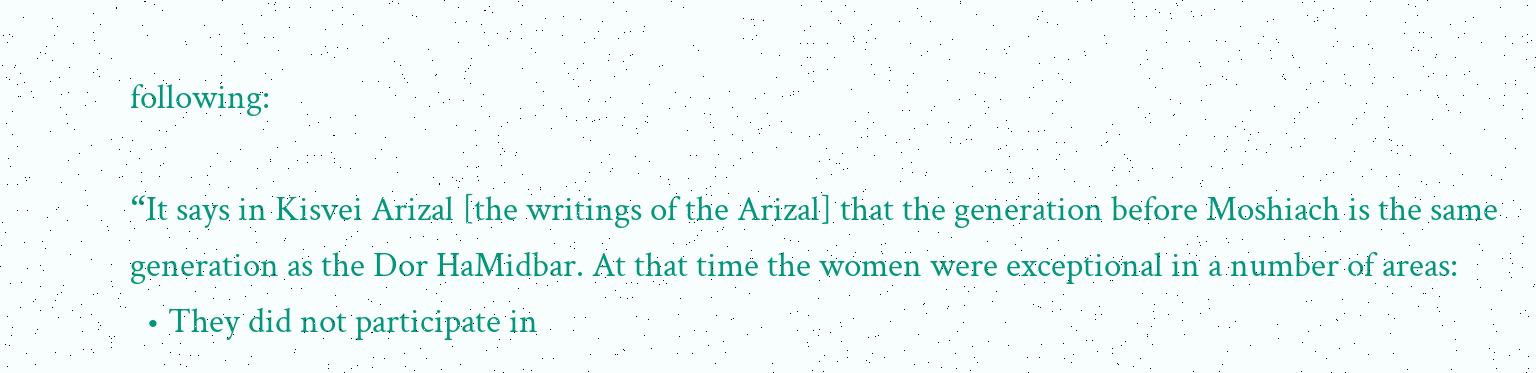following:

“It says in Kisvei Arizal [the writings of the Arizal] that the generation before Moshiach is the same generation as the Dor HaMidbar. At that time the women were exceptional in a number of areas:
  • They did not participate in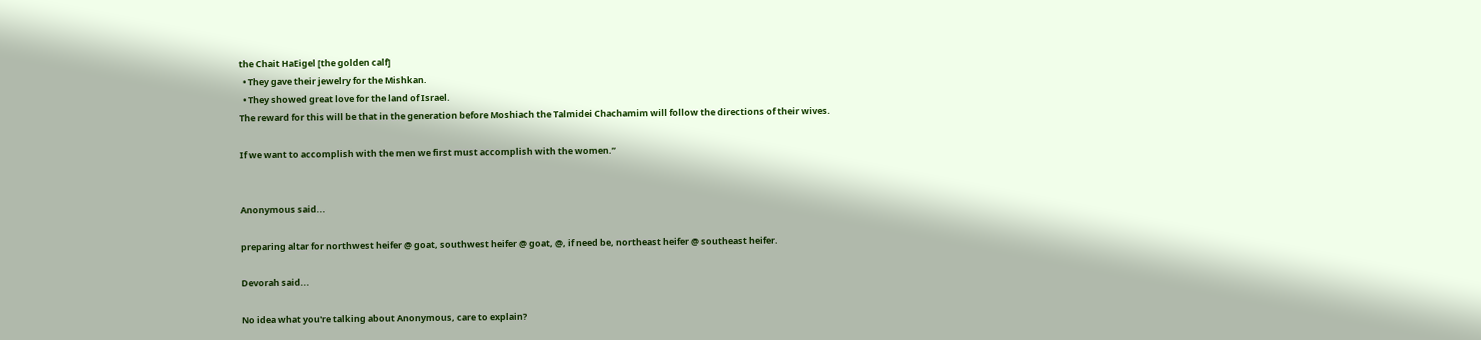the Chait HaEigel [the golden calf]
  • They gave their jewelry for the Mishkan.
  • They showed great love for the land of Israel.
The reward for this will be that in the generation before Moshiach the Talmidei Chachamim will follow the directions of their wives.

If we want to accomplish with the men we first must accomplish with the women.”


Anonymous said...

preparing altar for northwest heifer @ goat, southwest heifer @ goat, @, if need be, northeast heifer @ southeast heifer.

Devorah said...

No idea what you're talking about Anonymous, care to explain?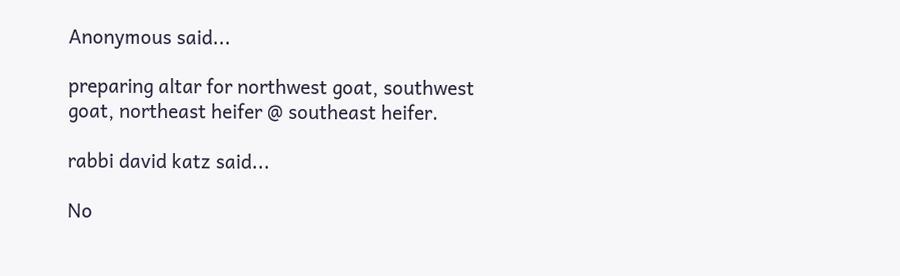Anonymous said...

preparing altar for northwest goat, southwest goat, northeast heifer @ southeast heifer.

rabbi david katz said...

No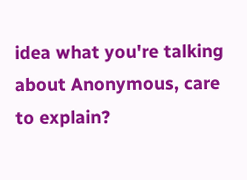idea what you're talking about Anonymous, care to explain?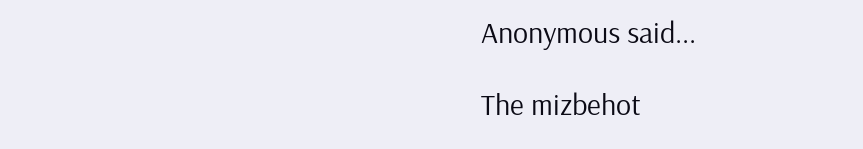Anonymous said...

The mizbehot